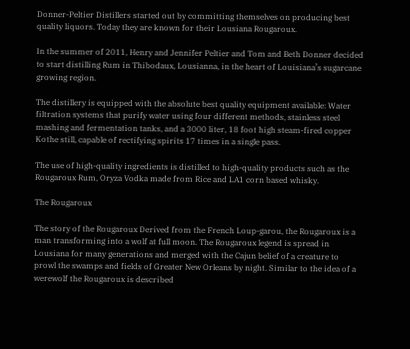Donner-Peltier Distillers started out by committing themselves on producing best quality liquors. Today they are known for their Lousiana Rougaroux.

In the summer of 2011, Henry and Jennifer Peltier and Tom and Beth Donner decided to start distilling Rum in Thibodaux, Lousianna, in the heart of Louisiana’s sugarcane growing region.

The distillery is equipped with the absolute best quality equipment available: Water filtration systems that purify water using four different methods, stainless steel mashing and fermentation tanks, and a 3000 liter, 18 foot high steam-fired copper Kothe still, capable of rectifying spirits 17 times in a single pass.

The use of high-quality ingredients is distilled to high-quality products such as the Rougaroux Rum, Oryza Vodka made from Rice and LA1 corn based whisky.

The Rougaroux

The story of the Rougaroux Derived from the French Loup-garou, the Rougaroux is a man transforming into a wolf at full moon. The Rougaroux legend is spread in Lousiana for many generations and merged with the Cajun belief of a creature to prowl the swamps and fields of Greater New Orleans by night. Similar to the idea of a werewolf the Rougaroux is described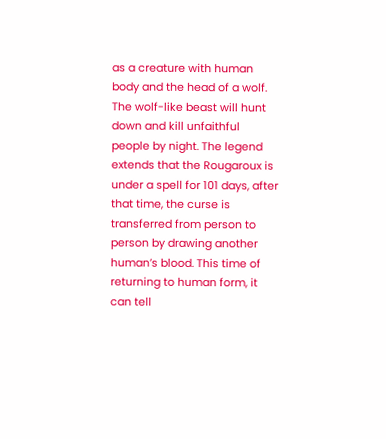as a creature with human body and the head of a wolf. The wolf-like beast will hunt down and kill unfaithful people by night. The legend extends that the Rougaroux is under a spell for 101 days, after that time, the curse is transferred from person to person by drawing another human’s blood. This time of returning to human form, it can tell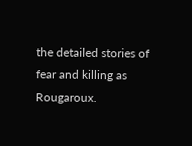the detailed stories of fear and killing as Rougaroux.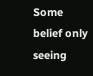Some belief only seeing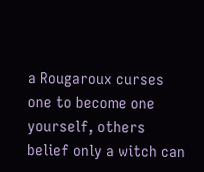a Rougaroux curses one to become one yourself, others belief only a witch can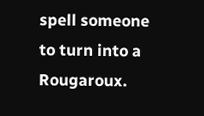spell someone to turn into a Rougaroux.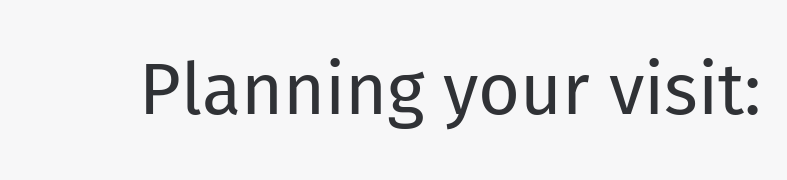Planning your visit: